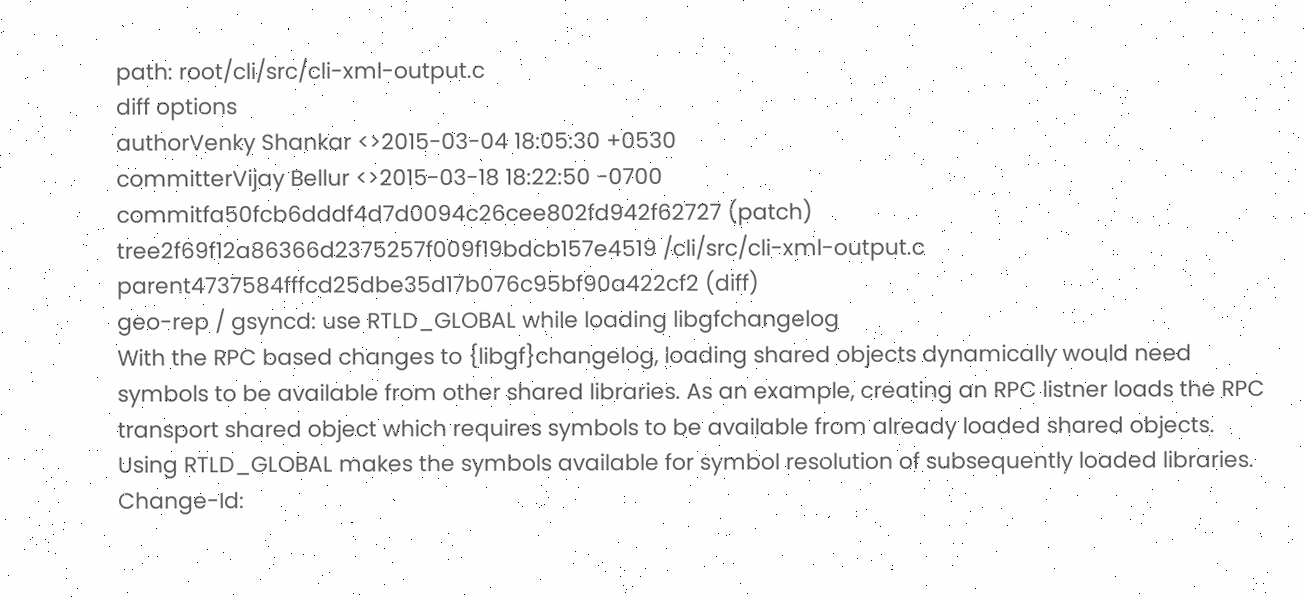path: root/cli/src/cli-xml-output.c
diff options
authorVenky Shankar <>2015-03-04 18:05:30 +0530
committerVijay Bellur <>2015-03-18 18:22:50 -0700
commitfa50fcb6dddf4d7d0094c26cee802fd942f62727 (patch)
tree2f69f12a86366d2375257f009f19bdcb157e4519 /cli/src/cli-xml-output.c
parent4737584fffcd25dbe35d17b076c95bf90a422cf2 (diff)
geo-rep / gsyncd: use RTLD_GLOBAL while loading libgfchangelog
With the RPC based changes to {libgf}changelog, loading shared objects dynamically would need symbols to be available from other shared libraries. As an example, creating an RPC listner loads the RPC transport shared object which requires symbols to be available from already loaded shared objects. Using RTLD_GLOBAL makes the symbols available for symbol resolution of subsequently loaded libraries. Change-Id: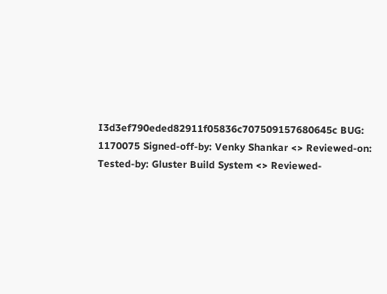I3d3ef790eded82911f05836c707509157680645c BUG: 1170075 Signed-off-by: Venky Shankar <> Reviewed-on: Tested-by: Gluster Build System <> Reviewed-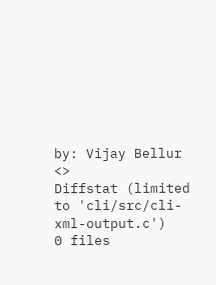by: Vijay Bellur <>
Diffstat (limited to 'cli/src/cli-xml-output.c')
0 files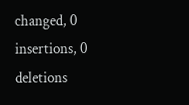changed, 0 insertions, 0 deletions